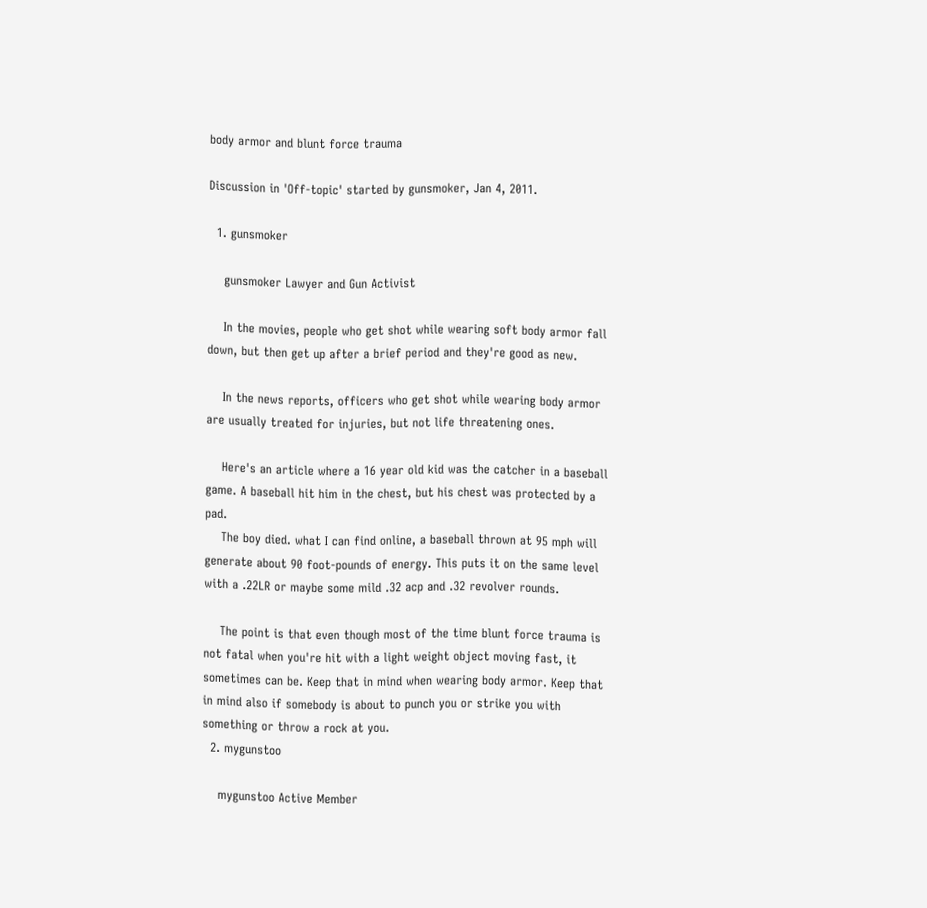body armor and blunt force trauma

Discussion in 'Off-topic' started by gunsmoker, Jan 4, 2011.

  1. gunsmoker

    gunsmoker Lawyer and Gun Activist

    In the movies, people who get shot while wearing soft body armor fall down, but then get up after a brief period and they're good as new.

    In the news reports, officers who get shot while wearing body armor are usually treated for injuries, but not life threatening ones.

    Here's an article where a 16 year old kid was the catcher in a baseball game. A baseball hit him in the chest, but his chest was protected by a pad.
    The boy died. what I can find online, a baseball thrown at 95 mph will generate about 90 foot-pounds of energy. This puts it on the same level with a .22LR or maybe some mild .32 acp and .32 revolver rounds.

    The point is that even though most of the time blunt force trauma is not fatal when you're hit with a light weight object moving fast, it sometimes can be. Keep that in mind when wearing body armor. Keep that in mind also if somebody is about to punch you or strike you with something or throw a rock at you.
  2. mygunstoo

    mygunstoo Active Member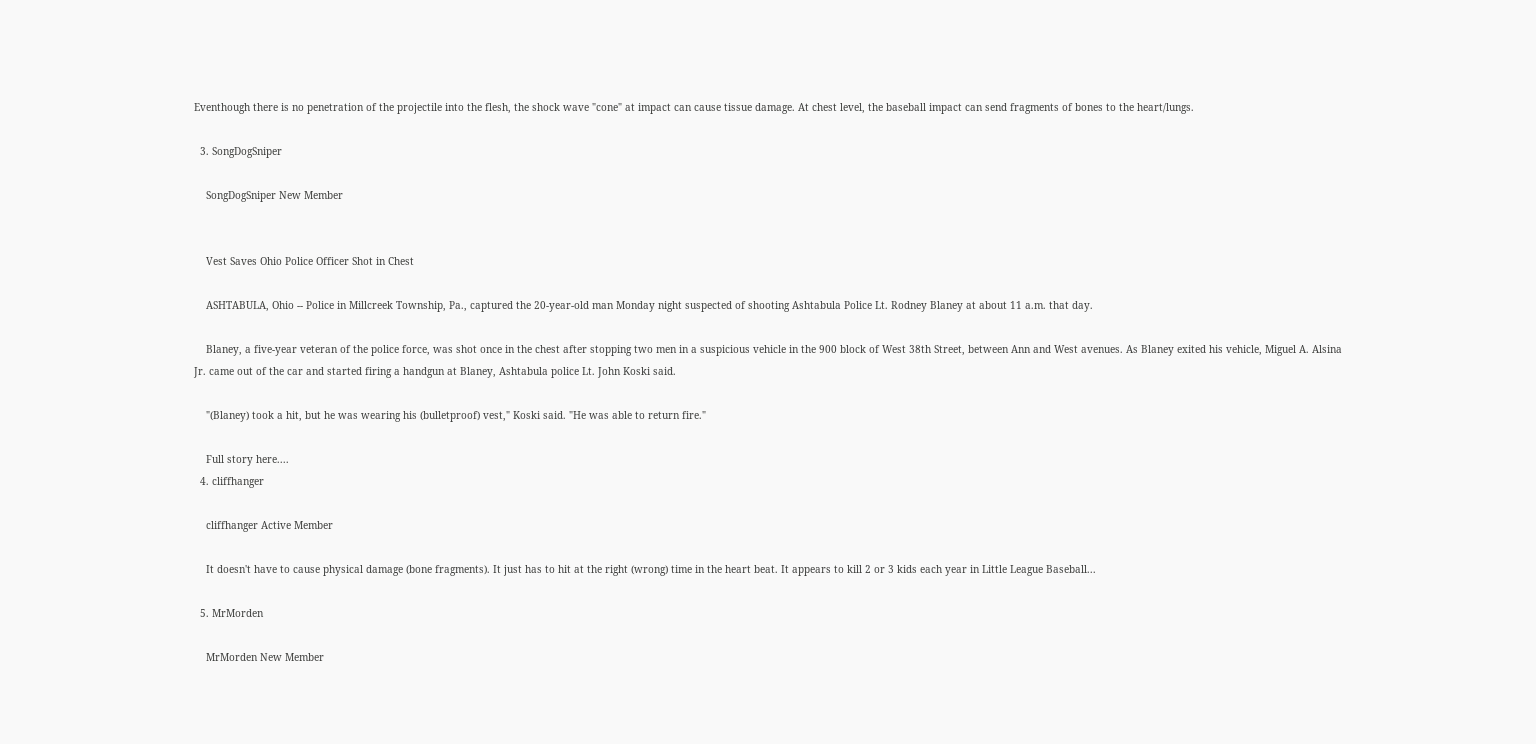Eventhough there is no penetration of the projectile into the flesh, the shock wave "cone" at impact can cause tissue damage. At chest level, the baseball impact can send fragments of bones to the heart/lungs.

  3. SongDogSniper

    SongDogSniper New Member


    Vest Saves Ohio Police Officer Shot in Chest

    ASHTABULA, Ohio -- Police in Millcreek Township, Pa., captured the 20-year-old man Monday night suspected of shooting Ashtabula Police Lt. Rodney Blaney at about 11 a.m. that day.

    Blaney, a five-year veteran of the police force, was shot once in the chest after stopping two men in a suspicious vehicle in the 900 block of West 38th Street, between Ann and West avenues. As Blaney exited his vehicle, Miguel A. Alsina Jr. came out of the car and started firing a handgun at Blaney, Ashtabula police Lt. John Koski said.

    "(Blaney) took a hit, but he was wearing his (bulletproof) vest," Koski said. "He was able to return fire."

    Full story here....
  4. cliffhanger

    cliffhanger Active Member

    It doesn't have to cause physical damage (bone fragments). It just has to hit at the right (wrong) time in the heart beat. It appears to kill 2 or 3 kids each year in Little League Baseball...

  5. MrMorden

    MrMorden New Member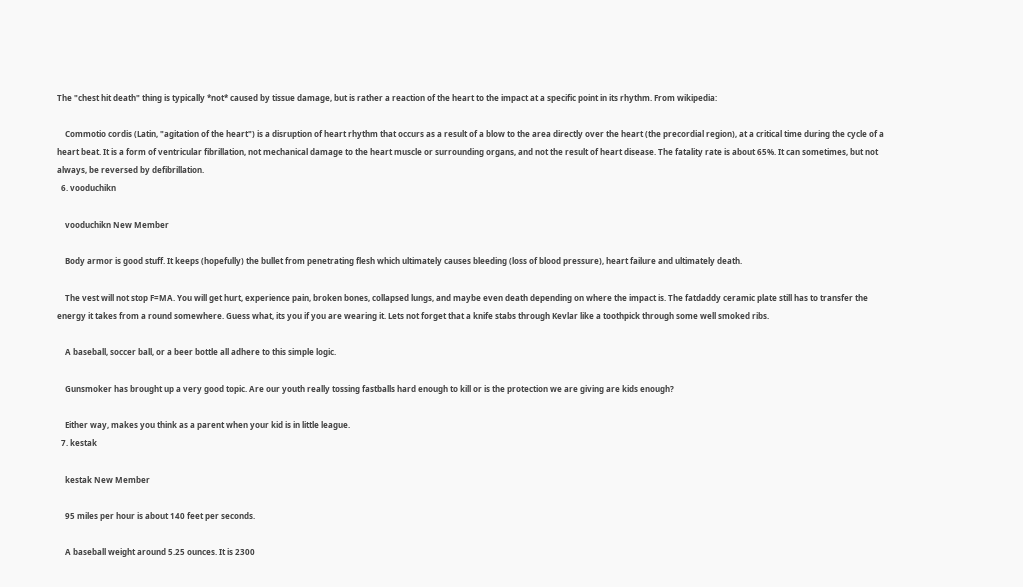The "chest hit death" thing is typically *not* caused by tissue damage, but is rather a reaction of the heart to the impact at a specific point in its rhythm. From wikipedia:

    Commotio cordis (Latin, "agitation of the heart") is a disruption of heart rhythm that occurs as a result of a blow to the area directly over the heart (the precordial region), at a critical time during the cycle of a heart beat. It is a form of ventricular fibrillation, not mechanical damage to the heart muscle or surrounding organs, and not the result of heart disease. The fatality rate is about 65%. It can sometimes, but not always, be reversed by defibrillation.
  6. vooduchikn

    vooduchikn New Member

    Body armor is good stuff. It keeps (hopefully) the bullet from penetrating flesh which ultimately causes bleeding (loss of blood pressure), heart failure and ultimately death.

    The vest will not stop F=MA. You will get hurt, experience pain, broken bones, collapsed lungs, and maybe even death depending on where the impact is. The fatdaddy ceramic plate still has to transfer the energy it takes from a round somewhere. Guess what, its you if you are wearing it. Lets not forget that a knife stabs through Kevlar like a toothpick through some well smoked ribs.

    A baseball, soccer ball, or a beer bottle all adhere to this simple logic.

    Gunsmoker has brought up a very good topic. Are our youth really tossing fastballs hard enough to kill or is the protection we are giving are kids enough?

    Either way, makes you think as a parent when your kid is in little league.
  7. kestak

    kestak New Member

    95 miles per hour is about 140 feet per seconds.

    A baseball weight around 5.25 ounces. It is 2300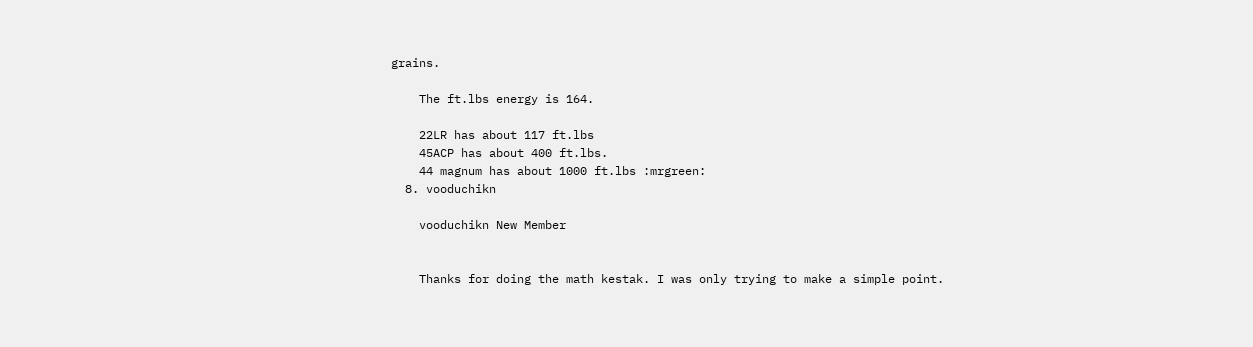grains.

    The ft.lbs energy is 164.

    22LR has about 117 ft.lbs
    45ACP has about 400 ft.lbs.
    44 magnum has about 1000 ft.lbs :mrgreen:
  8. vooduchikn

    vooduchikn New Member


    Thanks for doing the math kestak. I was only trying to make a simple point.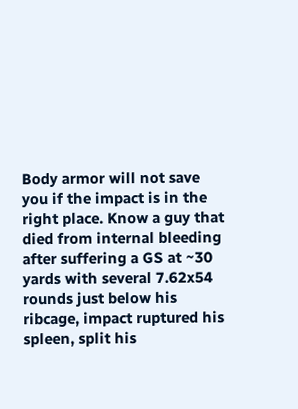Body armor will not save you if the impact is in the right place. Know a guy that died from internal bleeding after suffering a GS at ~30 yards with several 7.62x54 rounds just below his ribcage, impact ruptured his spleen, split his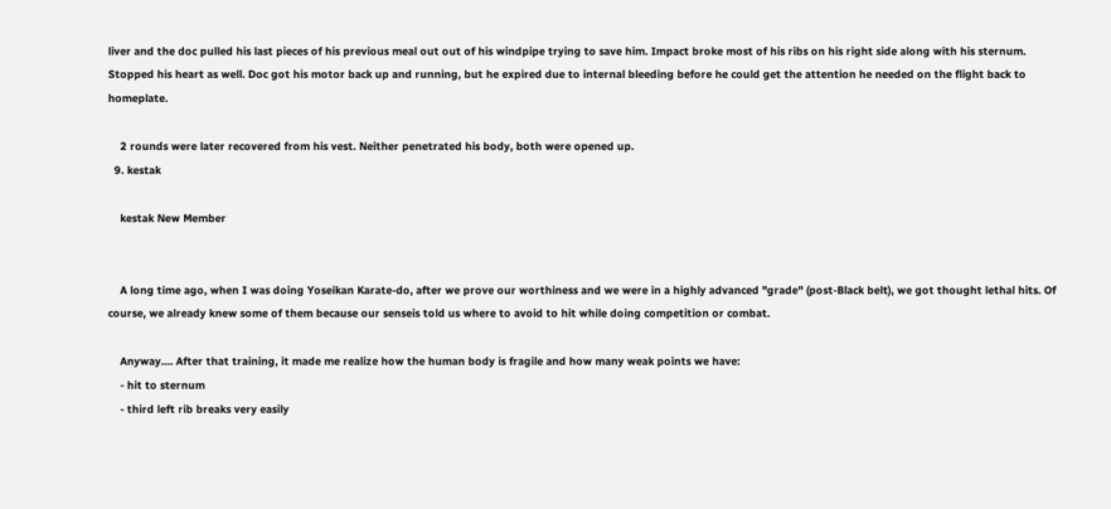liver and the doc pulled his last pieces of his previous meal out out of his windpipe trying to save him. Impact broke most of his ribs on his right side along with his sternum. Stopped his heart as well. Doc got his motor back up and running, but he expired due to internal bleeding before he could get the attention he needed on the flight back to homeplate.

    2 rounds were later recovered from his vest. Neither penetrated his body, both were opened up.
  9. kestak

    kestak New Member


    A long time ago, when I was doing Yoseikan Karate-do, after we prove our worthiness and we were in a highly advanced "grade" (post-Black belt), we got thought lethal hits. Of course, we already knew some of them because our senseis told us where to avoid to hit while doing competition or combat.

    Anyway.... After that training, it made me realize how the human body is fragile and how many weak points we have:
    - hit to sternum
    - third left rib breaks very easily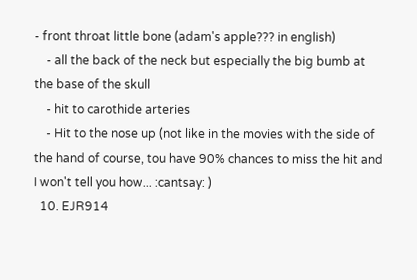- front throat little bone (adam's apple??? in english)
    - all the back of the neck but especially the big bumb at the base of the skull
    - hit to carothide arteries
    - Hit to the nose up (not like in the movies with the side of the hand of course, tou have 90% chances to miss the hit and I won't tell you how... :cantsay: )
  10. EJR914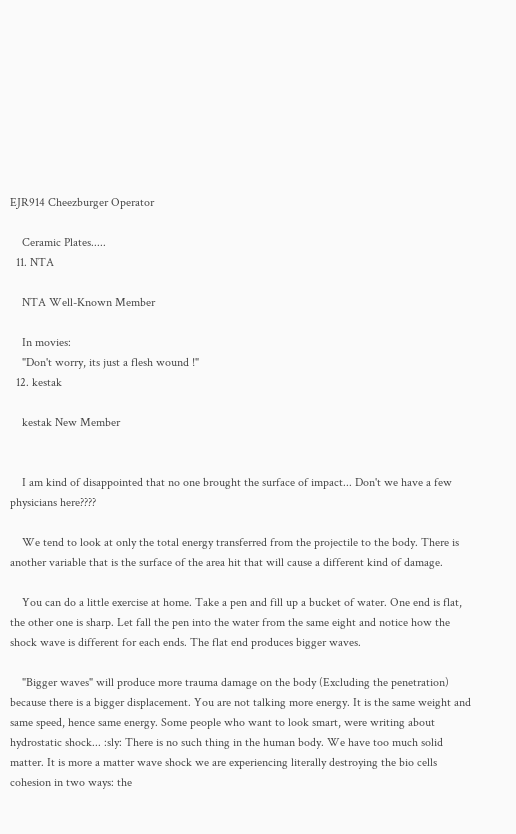EJR914 Cheezburger Operator

    Ceramic Plates.....
  11. NTA

    NTA Well-Known Member

    In movies:
    "Don't worry, its just a flesh wound !"
  12. kestak

    kestak New Member


    I am kind of disappointed that no one brought the surface of impact... Don't we have a few physicians here????

    We tend to look at only the total energy transferred from the projectile to the body. There is another variable that is the surface of the area hit that will cause a different kind of damage.

    You can do a little exercise at home. Take a pen and fill up a bucket of water. One end is flat, the other one is sharp. Let fall the pen into the water from the same eight and notice how the shock wave is different for each ends. The flat end produces bigger waves.

    "Bigger waves" will produce more trauma damage on the body (Excluding the penetration) because there is a bigger displacement. You are not talking more energy. It is the same weight and same speed, hence same energy. Some people who want to look smart, were writing about hydrostatic shock... :sly: There is no such thing in the human body. We have too much solid matter. It is more a matter wave shock we are experiencing literally destroying the bio cells cohesion in two ways: the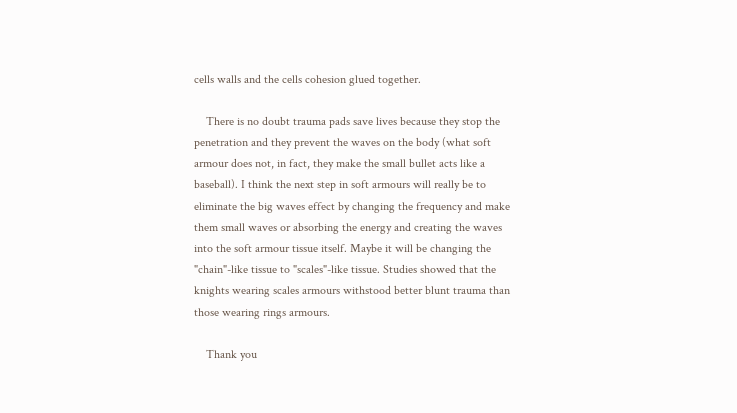cells walls and the cells cohesion glued together.

    There is no doubt trauma pads save lives because they stop the penetration and they prevent the waves on the body (what soft armour does not, in fact, they make the small bullet acts like a baseball). I think the next step in soft armours will really be to eliminate the big waves effect by changing the frequency and make them small waves or absorbing the energy and creating the waves into the soft armour tissue itself. Maybe it will be changing the "chain"-like tissue to "scales"-like tissue. Studies showed that the knights wearing scales armours withstood better blunt trauma than those wearing rings armours.

    Thank you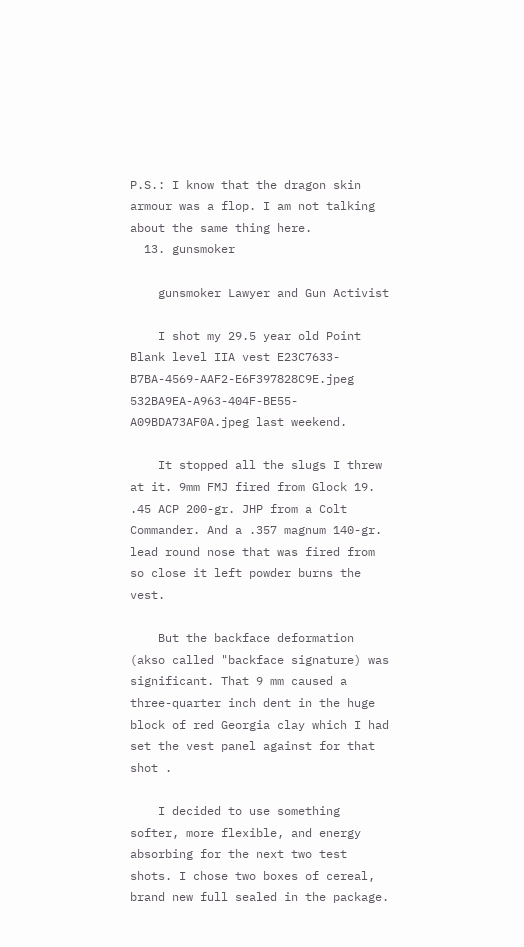P.S.: I know that the dragon skin armour was a flop. I am not talking about the same thing here.
  13. gunsmoker

    gunsmoker Lawyer and Gun Activist

    I shot my 29.5 year old Point Blank level IIA vest E23C7633-B7BA-4569-AAF2-E6F397828C9E.jpeg 532BA9EA-A963-404F-BE55-A09BDA73AF0A.jpeg last weekend.

    It stopped all the slugs I threw at it. 9mm FMJ fired from Glock 19. .45 ACP 200-gr. JHP from a Colt Commander. And a .357 magnum 140-gr. lead round nose that was fired from so close it left powder burns the vest.

    But the backface deformation (akso called "backface signature) was significant. That 9 mm caused a three-quarter inch dent in the huge block of red Georgia clay which I had set the vest panel against for that shot .

    I decided to use something softer, more flexible, and energy absorbing for the next two test shots. I chose two boxes of cereal, brand new full sealed in the package.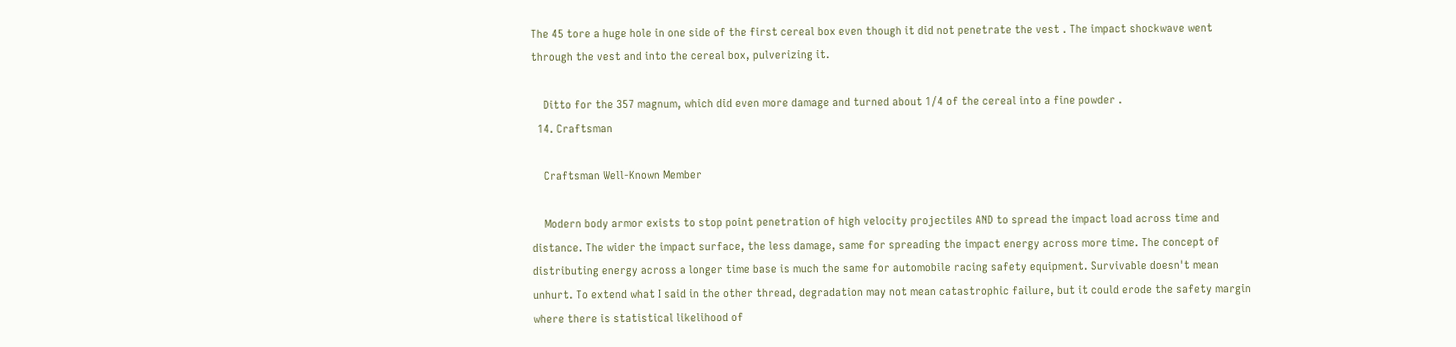The 45 tore a huge hole in one side of the first cereal box even though it did not penetrate the vest . The impact shockwave went through the vest and into the cereal box, pulverizing it.

    Ditto for the 357 magnum, which did even more damage and turned about 1/4 of the cereal into a fine powder .
  14. Craftsman

    Craftsman Well-Known Member

    Modern body armor exists to stop point penetration of high velocity projectiles AND to spread the impact load across time and distance. The wider the impact surface, the less damage, same for spreading the impact energy across more time. The concept of distributing energy across a longer time base is much the same for automobile racing safety equipment. Survivable doesn't mean unhurt. To extend what I said in the other thread, degradation may not mean catastrophic failure, but it could erode the safety margin where there is statistical likelihood of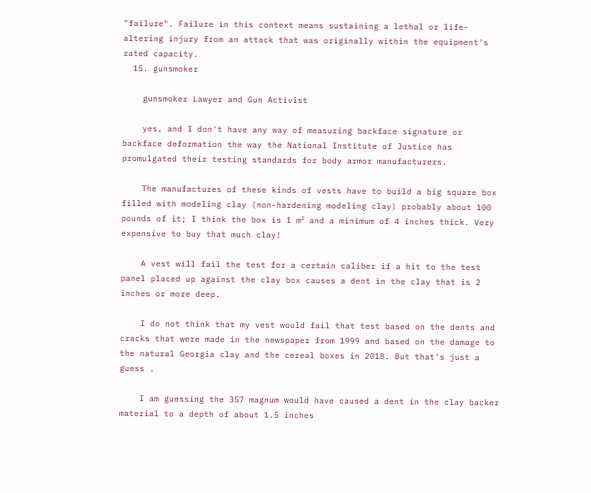"failure". Failure in this context means sustaining a lethal or life-altering injury from an attack that was originally within the equipment's rated capacity.
  15. gunsmoker

    gunsmoker Lawyer and Gun Activist

    yes, and I don't have any way of measuring backface signature or backface deformation the way the National Institute of Justice has promulgated their testing standards for body armor manufacturers.

    The manufactures of these kinds of vests have to build a big square box filled with modeling clay (non-hardening modeling clay) probably about 100 pounds of it; I think the box is 1 m² and a minimum of 4 inches thick. Very expensive to buy that much clay!

    A vest will fail the test for a certain caliber if a hit to the test panel placed up against the clay box causes a dent in the clay that is 2 inches or more deep.

    I do not think that my vest would fail that test based on the dents and cracks that were made in the newspaper from 1999 and based on the damage to the natural Georgia clay and the cereal boxes in 2018. But that's just a guess .

    I am guessing the 357 magnum would have caused a dent in the clay backer material to a depth of about 1.5 inches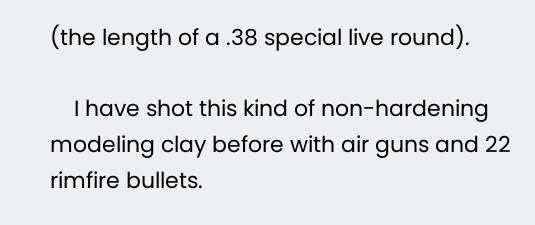(the length of a .38 special live round).

    I have shot this kind of non-hardening modeling clay before with air guns and 22 rimfire bullets.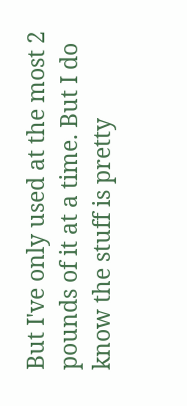But I've only used at the most 2 pounds of it at a time. But I do know the stuff is pretty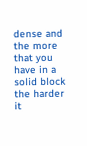dense and the more that you have in a solid block the harder it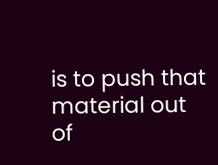is to push that material out of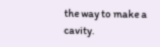the way to make a cavity.